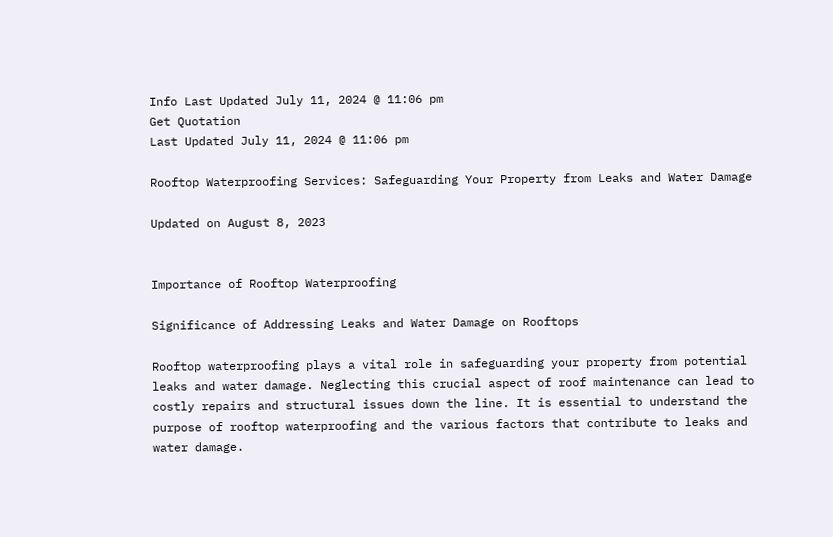Info Last Updated July 11, 2024 @ 11:06 pm
Get Quotation
Last Updated July 11, 2024 @ 11:06 pm

Rooftop Waterproofing Services: Safeguarding Your Property from Leaks and Water Damage

Updated on August 8, 2023


Importance of Rooftop Waterproofing

Significance of Addressing Leaks and Water Damage on Rooftops

Rooftop waterproofing plays a vital role in safeguarding your property from potential leaks and water damage. Neglecting this crucial aspect of roof maintenance can lead to costly repairs and structural issues down the line. It is essential to understand the purpose of rooftop waterproofing and the various factors that contribute to leaks and water damage.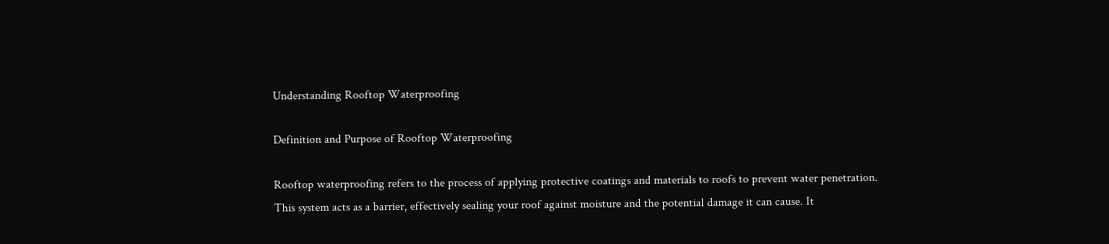Understanding Rooftop Waterproofing

Definition and Purpose of Rooftop Waterproofing

Rooftop waterproofing refers to the process of applying protective coatings and materials to roofs to prevent water penetration. This system acts as a barrier, effectively sealing your roof against moisture and the potential damage it can cause. It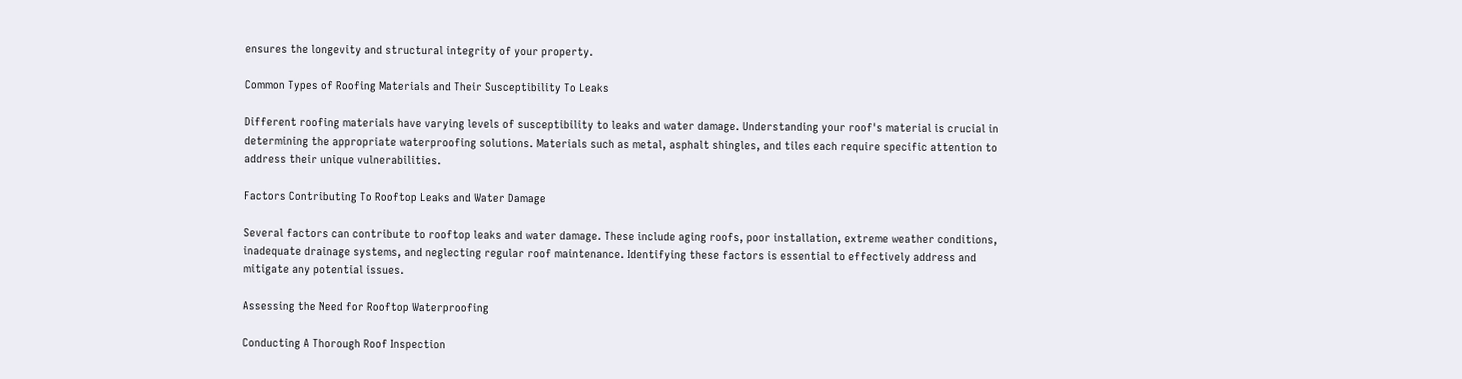ensures the longevity and structural integrity of your property.

Common Types of Roofing Materials and Their Susceptibility To Leaks

Different roofing materials have varying levels of susceptibility to leaks and water damage. Understanding your roof's material is crucial in determining the appropriate waterproofing solutions. Materials such as metal, asphalt shingles, and tiles each require specific attention to address their unique vulnerabilities.

Factors Contributing To Rooftop Leaks and Water Damage

Several factors can contribute to rooftop leaks and water damage. These include aging roofs, poor installation, extreme weather conditions, inadequate drainage systems, and neglecting regular roof maintenance. Identifying these factors is essential to effectively address and mitigate any potential issues.

Assessing the Need for Rooftop Waterproofing

Conducting A Thorough Roof Inspection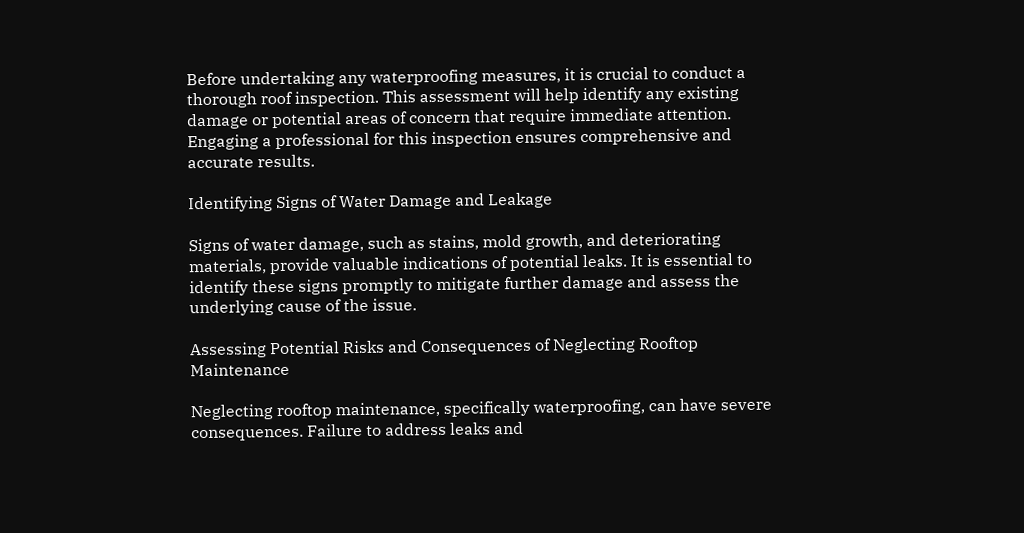Before undertaking any waterproofing measures, it is crucial to conduct a thorough roof inspection. This assessment will help identify any existing damage or potential areas of concern that require immediate attention. Engaging a professional for this inspection ensures comprehensive and accurate results.

Identifying Signs of Water Damage and Leakage

Signs of water damage, such as stains, mold growth, and deteriorating materials, provide valuable indications of potential leaks. It is essential to identify these signs promptly to mitigate further damage and assess the underlying cause of the issue.

Assessing Potential Risks and Consequences of Neglecting Rooftop Maintenance

Neglecting rooftop maintenance, specifically waterproofing, can have severe consequences. Failure to address leaks and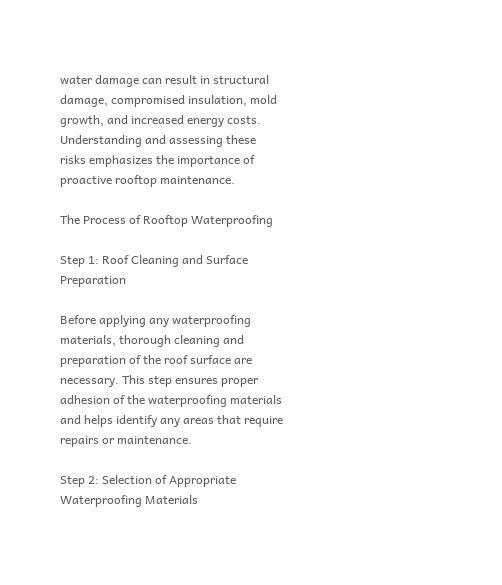water damage can result in structural damage, compromised insulation, mold growth, and increased energy costs. Understanding and assessing these risks emphasizes the importance of proactive rooftop maintenance.

The Process of Rooftop Waterproofing

Step 1: Roof Cleaning and Surface Preparation

Before applying any waterproofing materials, thorough cleaning and preparation of the roof surface are necessary. This step ensures proper adhesion of the waterproofing materials and helps identify any areas that require repairs or maintenance.

Step 2: Selection of Appropriate Waterproofing Materials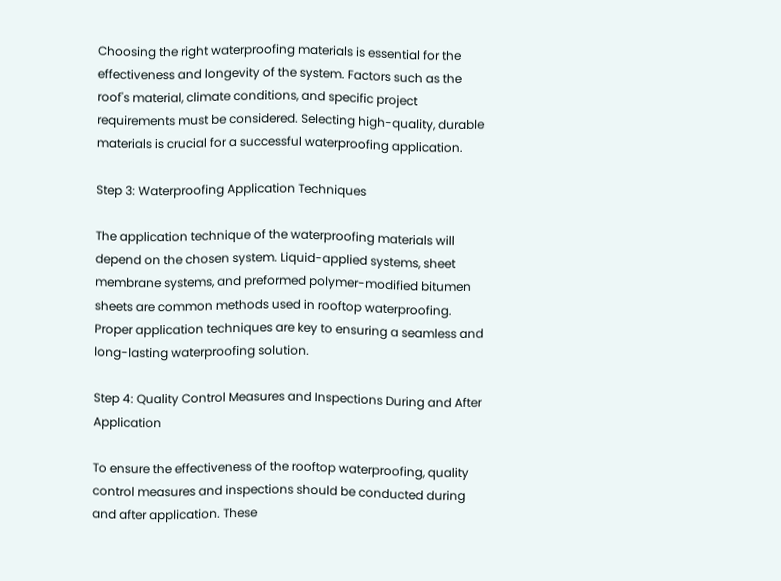Choosing the right waterproofing materials is essential for the effectiveness and longevity of the system. Factors such as the roof's material, climate conditions, and specific project requirements must be considered. Selecting high-quality, durable materials is crucial for a successful waterproofing application.

Step 3: Waterproofing Application Techniques

The application technique of the waterproofing materials will depend on the chosen system. Liquid-applied systems, sheet membrane systems, and preformed polymer-modified bitumen sheets are common methods used in rooftop waterproofing. Proper application techniques are key to ensuring a seamless and long-lasting waterproofing solution.

Step 4: Quality Control Measures and Inspections During and After Application

To ensure the effectiveness of the rooftop waterproofing, quality control measures and inspections should be conducted during and after application. These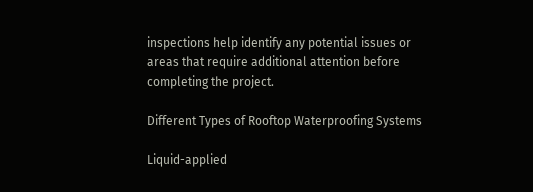inspections help identify any potential issues or areas that require additional attention before completing the project.

Different Types of Rooftop Waterproofing Systems

Liquid-applied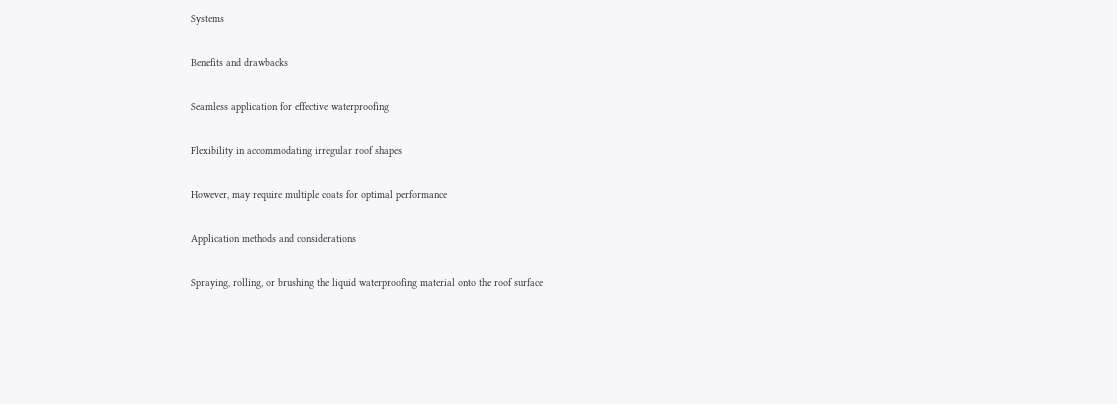Systems

Benefits and drawbacks

Seamless application for effective waterproofing

Flexibility in accommodating irregular roof shapes

However, may require multiple coats for optimal performance

Application methods and considerations

Spraying, rolling, or brushing the liquid waterproofing material onto the roof surface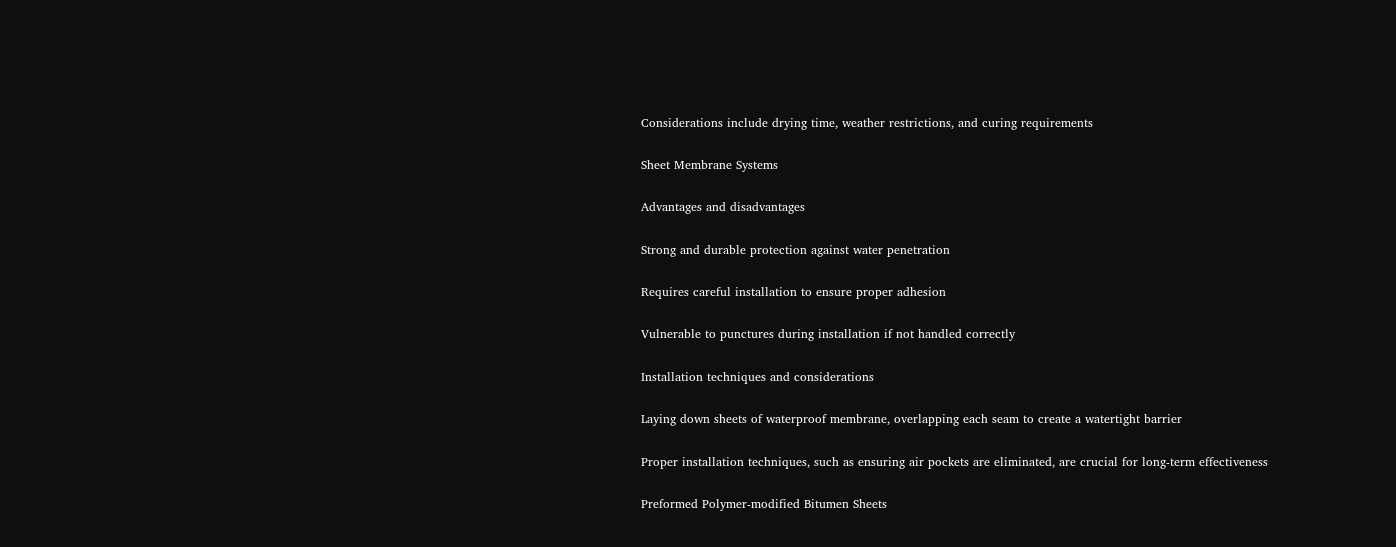Considerations include drying time, weather restrictions, and curing requirements

Sheet Membrane Systems

Advantages and disadvantages

Strong and durable protection against water penetration

Requires careful installation to ensure proper adhesion

Vulnerable to punctures during installation if not handled correctly

Installation techniques and considerations

Laying down sheets of waterproof membrane, overlapping each seam to create a watertight barrier

Proper installation techniques, such as ensuring air pockets are eliminated, are crucial for long-term effectiveness

Preformed Polymer-modified Bitumen Sheets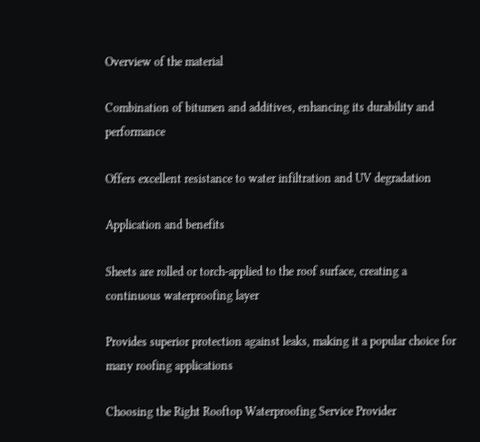Overview of the material

Combination of bitumen and additives, enhancing its durability and performance

Offers excellent resistance to water infiltration and UV degradation

Application and benefits

Sheets are rolled or torch-applied to the roof surface, creating a continuous waterproofing layer

Provides superior protection against leaks, making it a popular choice for many roofing applications

Choosing the Right Rooftop Waterproofing Service Provider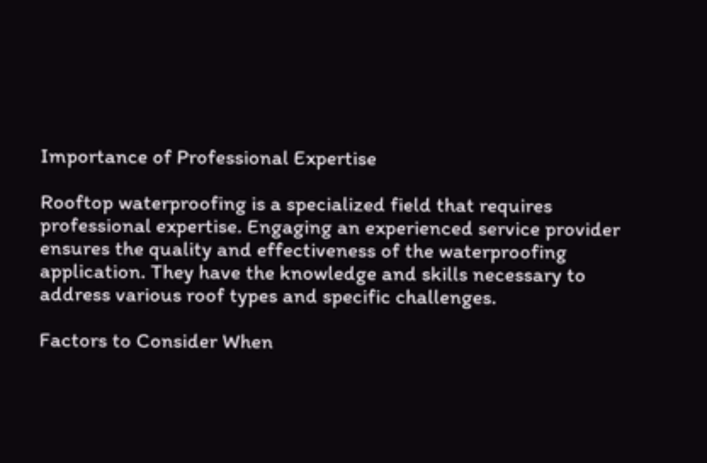Importance of Professional Expertise

Rooftop waterproofing is a specialized field that requires professional expertise. Engaging an experienced service provider ensures the quality and effectiveness of the waterproofing application. They have the knowledge and skills necessary to address various roof types and specific challenges.

Factors to Consider When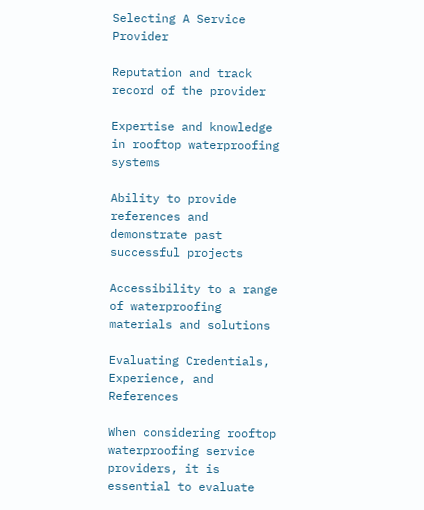Selecting A Service Provider

Reputation and track record of the provider

Expertise and knowledge in rooftop waterproofing systems

Ability to provide references and demonstrate past successful projects

Accessibility to a range of waterproofing materials and solutions

Evaluating Credentials, Experience, and References

When considering rooftop waterproofing service providers, it is essential to evaluate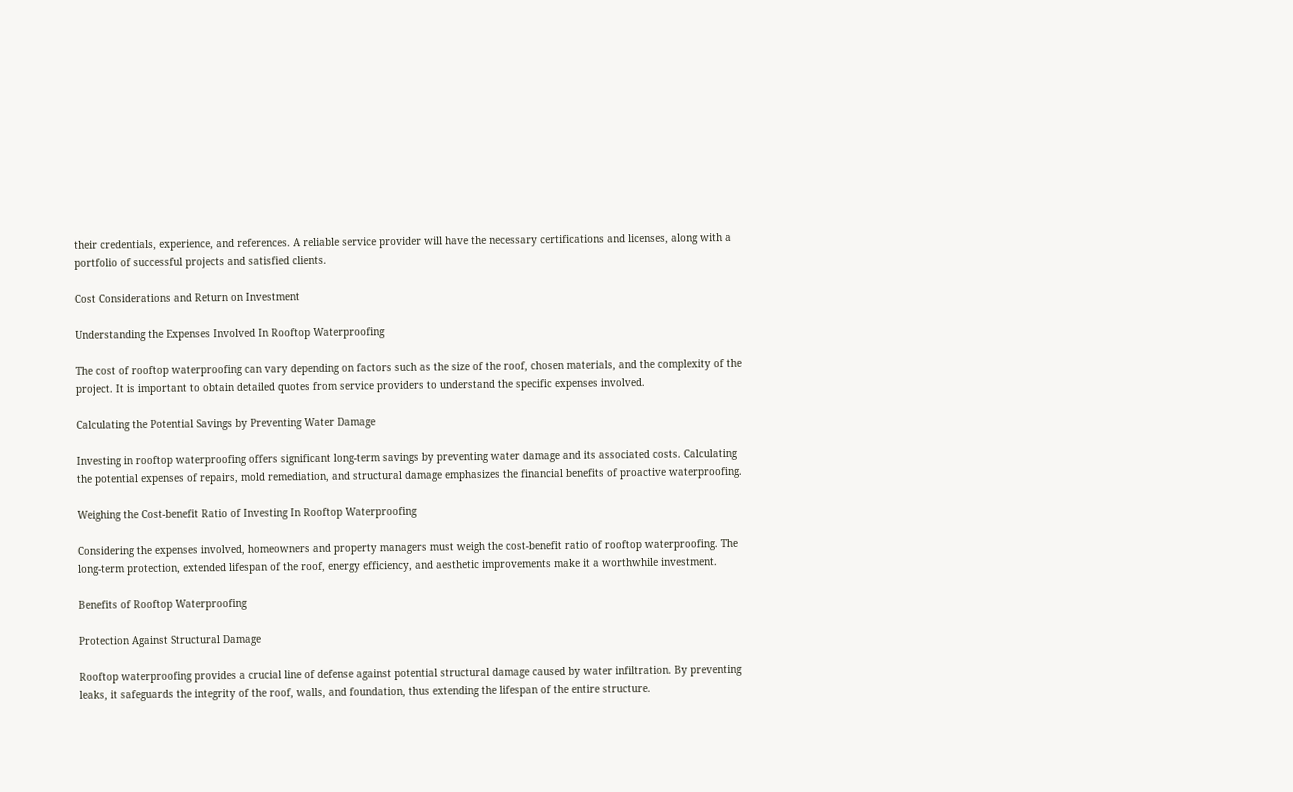their credentials, experience, and references. A reliable service provider will have the necessary certifications and licenses, along with a portfolio of successful projects and satisfied clients.

Cost Considerations and Return on Investment

Understanding the Expenses Involved In Rooftop Waterproofing

The cost of rooftop waterproofing can vary depending on factors such as the size of the roof, chosen materials, and the complexity of the project. It is important to obtain detailed quotes from service providers to understand the specific expenses involved.

Calculating the Potential Savings by Preventing Water Damage

Investing in rooftop waterproofing offers significant long-term savings by preventing water damage and its associated costs. Calculating the potential expenses of repairs, mold remediation, and structural damage emphasizes the financial benefits of proactive waterproofing.

Weighing the Cost-benefit Ratio of Investing In Rooftop Waterproofing

Considering the expenses involved, homeowners and property managers must weigh the cost-benefit ratio of rooftop waterproofing. The long-term protection, extended lifespan of the roof, energy efficiency, and aesthetic improvements make it a worthwhile investment.

Benefits of Rooftop Waterproofing

Protection Against Structural Damage

Rooftop waterproofing provides a crucial line of defense against potential structural damage caused by water infiltration. By preventing leaks, it safeguards the integrity of the roof, walls, and foundation, thus extending the lifespan of the entire structure.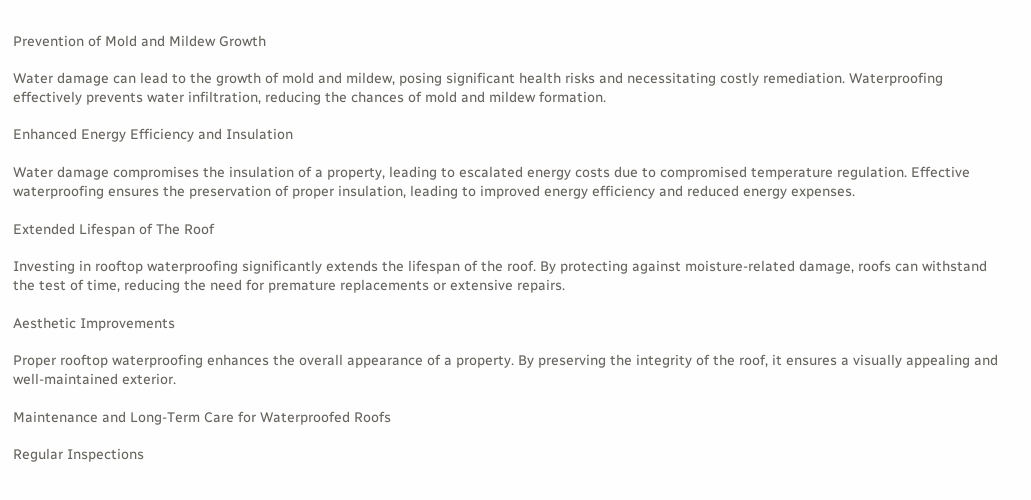Prevention of Mold and Mildew Growth

Water damage can lead to the growth of mold and mildew, posing significant health risks and necessitating costly remediation. Waterproofing effectively prevents water infiltration, reducing the chances of mold and mildew formation.

Enhanced Energy Efficiency and Insulation

Water damage compromises the insulation of a property, leading to escalated energy costs due to compromised temperature regulation. Effective waterproofing ensures the preservation of proper insulation, leading to improved energy efficiency and reduced energy expenses.

Extended Lifespan of The Roof

Investing in rooftop waterproofing significantly extends the lifespan of the roof. By protecting against moisture-related damage, roofs can withstand the test of time, reducing the need for premature replacements or extensive repairs.

Aesthetic Improvements

Proper rooftop waterproofing enhances the overall appearance of a property. By preserving the integrity of the roof, it ensures a visually appealing and well-maintained exterior.

Maintenance and Long-Term Care for Waterproofed Roofs

Regular Inspections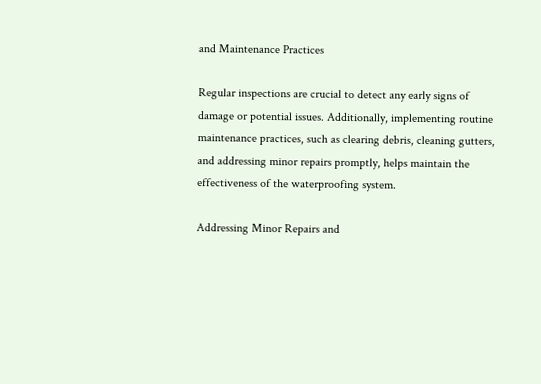and Maintenance Practices

Regular inspections are crucial to detect any early signs of damage or potential issues. Additionally, implementing routine maintenance practices, such as clearing debris, cleaning gutters, and addressing minor repairs promptly, helps maintain the effectiveness of the waterproofing system.

Addressing Minor Repairs and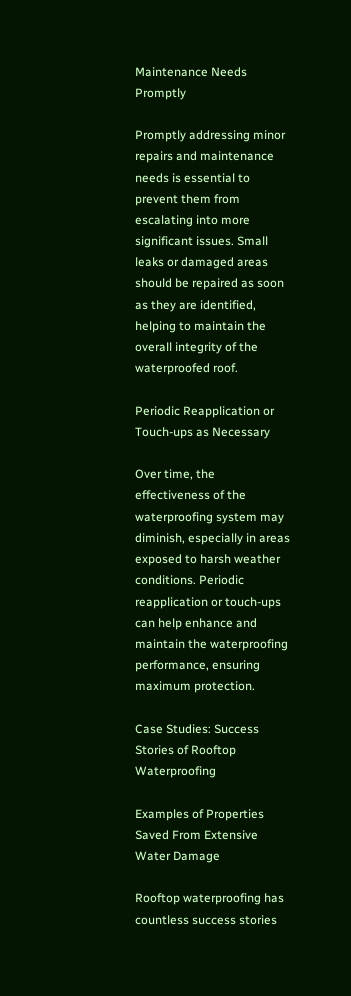Maintenance Needs Promptly

Promptly addressing minor repairs and maintenance needs is essential to prevent them from escalating into more significant issues. Small leaks or damaged areas should be repaired as soon as they are identified, helping to maintain the overall integrity of the waterproofed roof.

Periodic Reapplication or Touch-ups as Necessary

Over time, the effectiveness of the waterproofing system may diminish, especially in areas exposed to harsh weather conditions. Periodic reapplication or touch-ups can help enhance and maintain the waterproofing performance, ensuring maximum protection.

Case Studies: Success Stories of Rooftop Waterproofing

Examples of Properties Saved From Extensive Water Damage

Rooftop waterproofing has countless success stories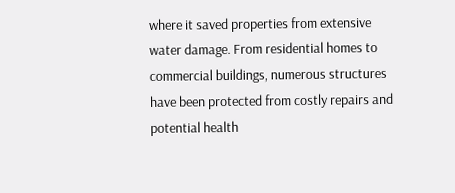where it saved properties from extensive water damage. From residential homes to commercial buildings, numerous structures have been protected from costly repairs and potential health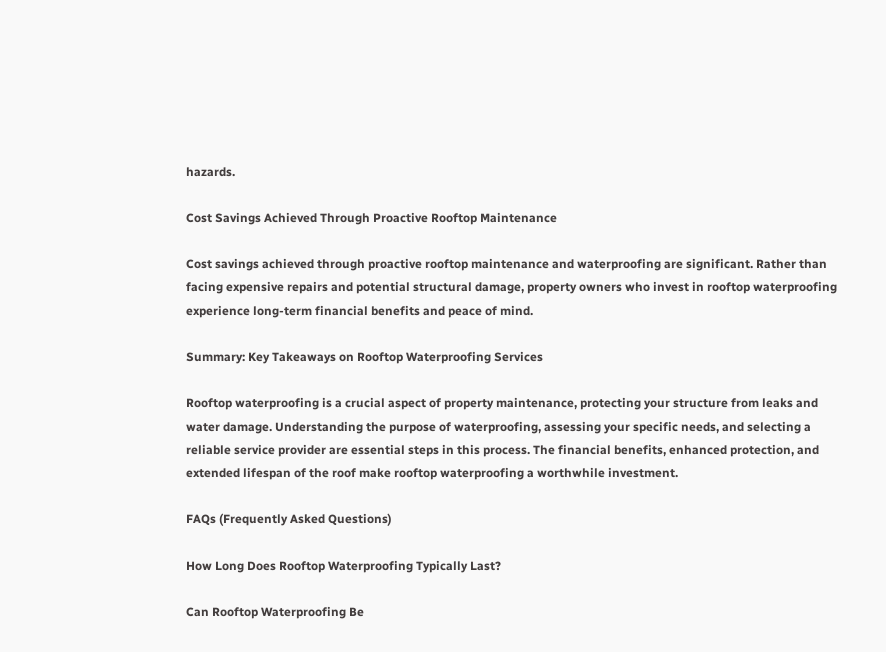hazards.

Cost Savings Achieved Through Proactive Rooftop Maintenance

Cost savings achieved through proactive rooftop maintenance and waterproofing are significant. Rather than facing expensive repairs and potential structural damage, property owners who invest in rooftop waterproofing experience long-term financial benefits and peace of mind.

Summary: Key Takeaways on Rooftop Waterproofing Services

Rooftop waterproofing is a crucial aspect of property maintenance, protecting your structure from leaks and water damage. Understanding the purpose of waterproofing, assessing your specific needs, and selecting a reliable service provider are essential steps in this process. The financial benefits, enhanced protection, and extended lifespan of the roof make rooftop waterproofing a worthwhile investment.

FAQs (Frequently Asked Questions)

How Long Does Rooftop Waterproofing Typically Last?

Can Rooftop Waterproofing Be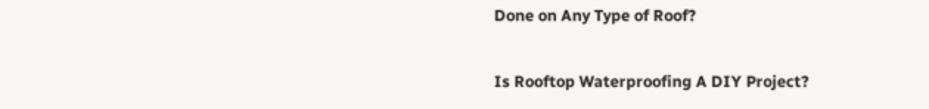Done on Any Type of Roof?

Is Rooftop Waterproofing A DIY Project?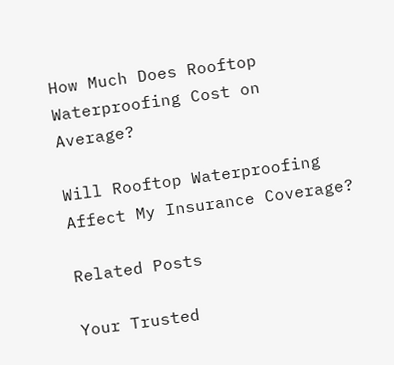How Much Does Rooftop Waterproofing Cost on Average?

Will Rooftop Waterproofing Affect My Insurance Coverage?

Related Posts

Your Trusted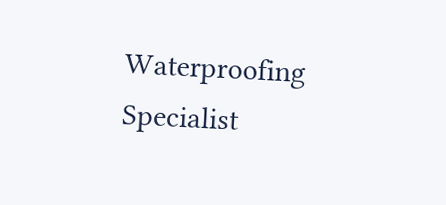Waterproofing Specialist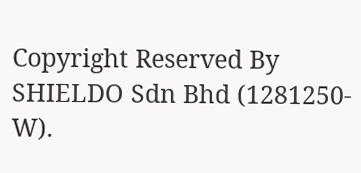Copyright Reserved By SHIELDO Sdn Bhd (1281250-W).